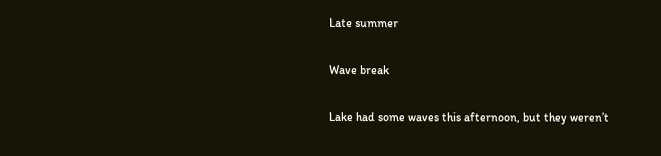Late summer

Wave break

Lake had some waves this afternoon, but they weren’t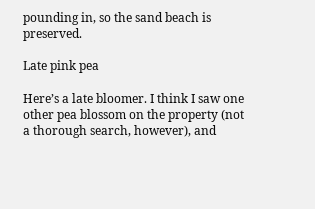pounding in, so the sand beach is preserved.

Late pink pea

Here’s a late bloomer. I think I saw one other pea blossom on the property (not a thorough search, however), and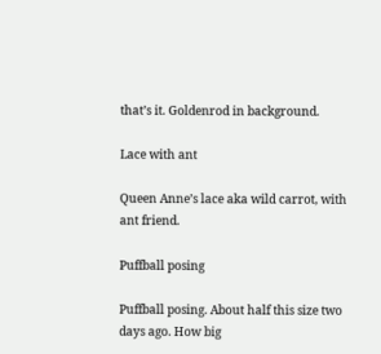that’s it. Goldenrod in background.

Lace with ant

Queen Anne’s lace aka wild carrot, with ant friend.

Puffball posing

Puffball posing. About half this size two days ago. How big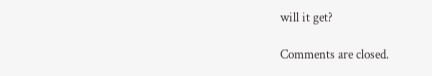will it get?

Comments are closed.